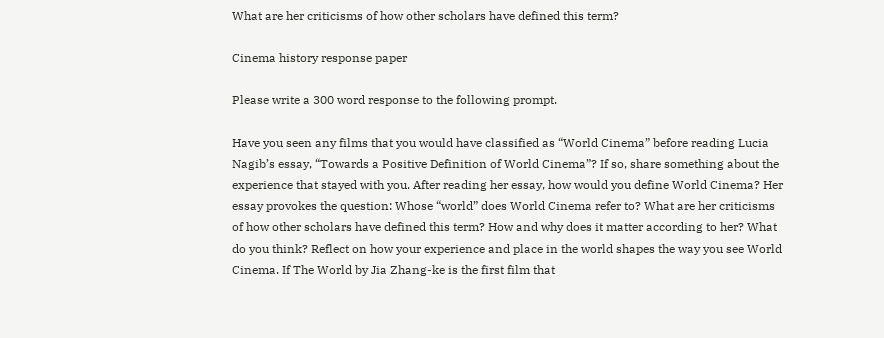What are her criticisms of how other scholars have defined this term?

Cinema history response paper

Please write a 300 word response to the following prompt.

Have you seen any films that you would have classified as “World Cinema” before reading Lucia Nagib’s essay, “Towards a Positive Definition of World Cinema”? If so, share something about the experience that stayed with you. After reading her essay, how would you define World Cinema? Her essay provokes the question: Whose “world” does World Cinema refer to? What are her criticisms of how other scholars have defined this term? How and why does it matter according to her? What do you think? Reflect on how your experience and place in the world shapes the way you see World Cinema. If The World by Jia Zhang-ke is the first film that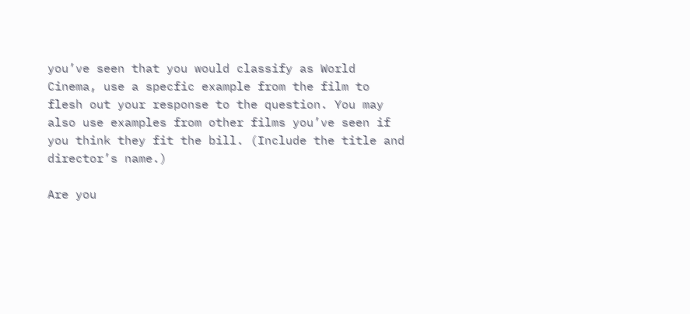you’ve seen that you would classify as World Cinema, use a specfic example from the film to flesh out your response to the question. You may also use examples from other films you’ve seen if you think they fit the bill. (Include the title and director’s name.)

Are you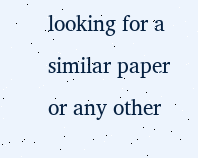looking for a similar paper or any other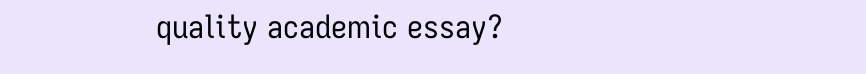quality academic essay?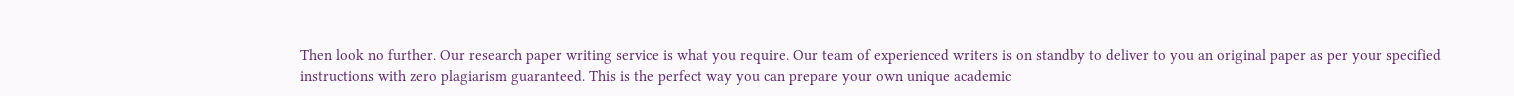Then look no further. Our research paper writing service is what you require. Our team of experienced writers is on standby to deliver to you an original paper as per your specified instructions with zero plagiarism guaranteed. This is the perfect way you can prepare your own unique academic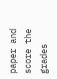paper and score the grades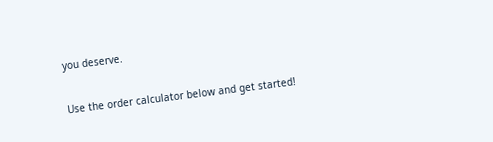you deserve.

Use the order calculator below and get started!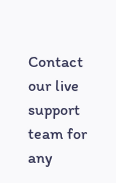Contact our live support team for any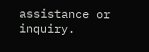assistance or inquiry.